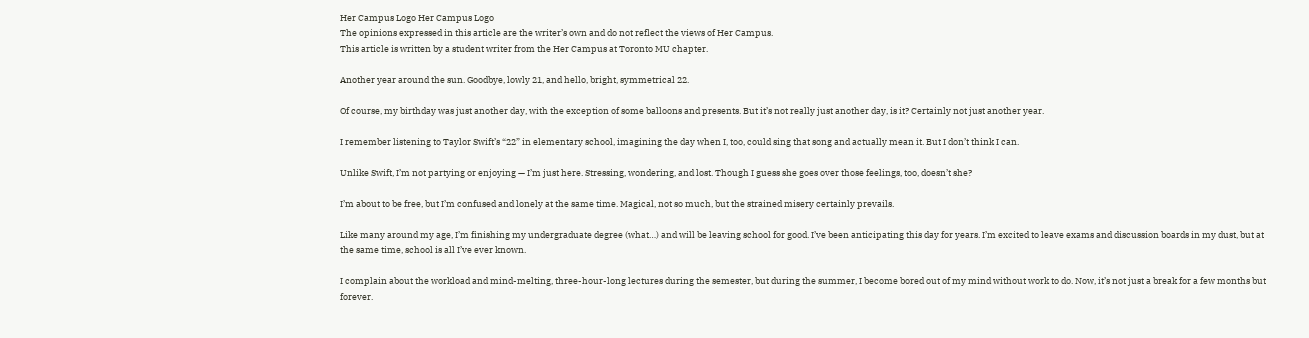Her Campus Logo Her Campus Logo
The opinions expressed in this article are the writer’s own and do not reflect the views of Her Campus.
This article is written by a student writer from the Her Campus at Toronto MU chapter.

Another year around the sun. Goodbye, lowly 21, and hello, bright, symmetrical 22.

Of course, my birthday was just another day, with the exception of some balloons and presents. But it’s not really just another day, is it? Certainly not just another year.

I remember listening to Taylor Swift’s “22” in elementary school, imagining the day when I, too, could sing that song and actually mean it. But I don’t think I can.

Unlike Swift, I’m not partying or enjoying — I’m just here. Stressing, wondering, and lost. Though I guess she goes over those feelings, too, doesn’t she?

I’m about to be free, but I’m confused and lonely at the same time. Magical, not so much, but the strained misery certainly prevails.

Like many around my age, I’m finishing my undergraduate degree (what…) and will be leaving school for good. I’ve been anticipating this day for years. I’m excited to leave exams and discussion boards in my dust, but at the same time, school is all I’ve ever known.

I complain about the workload and mind-melting, three-hour-long lectures during the semester, but during the summer, I become bored out of my mind without work to do. Now, it’s not just a break for a few months but forever.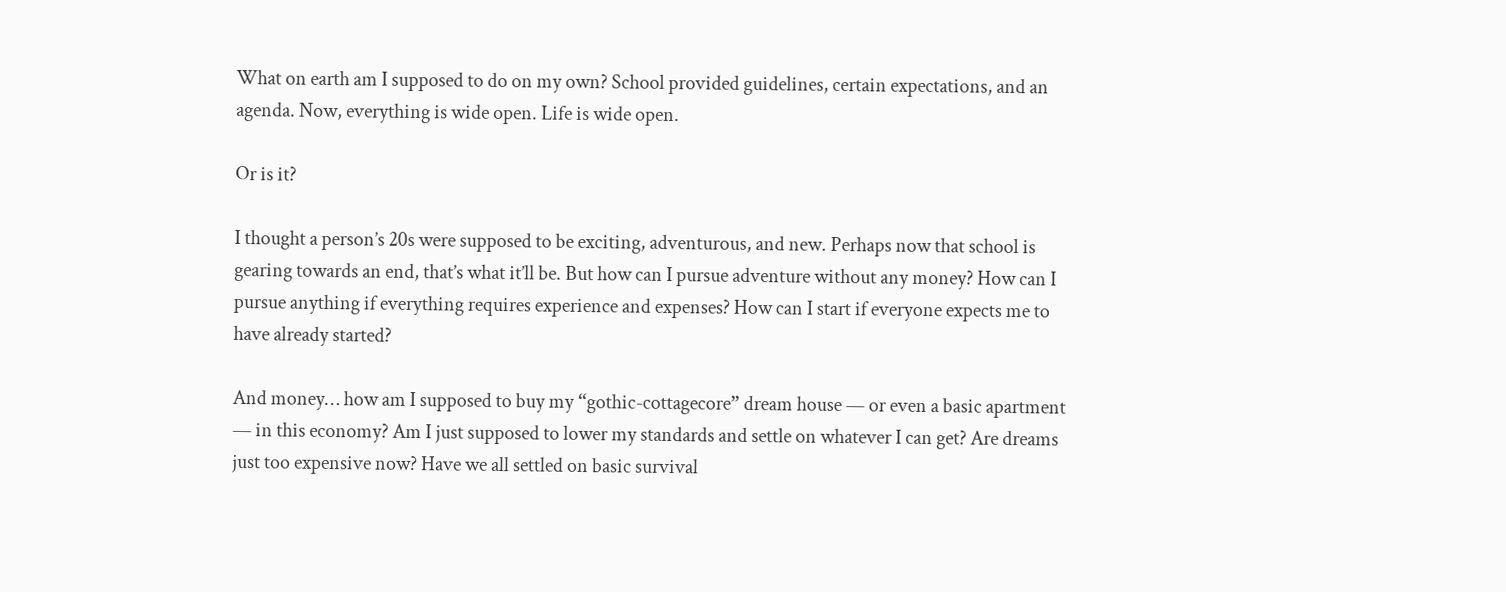What on earth am I supposed to do on my own? School provided guidelines, certain expectations, and an agenda. Now, everything is wide open. Life is wide open.

Or is it?

I thought a person’s 20s were supposed to be exciting, adventurous, and new. Perhaps now that school is gearing towards an end, that’s what it’ll be. But how can I pursue adventure without any money? How can I pursue anything if everything requires experience and expenses? How can I start if everyone expects me to have already started?

And money… how am I supposed to buy my “gothic-cottagecore” dream house — or even a basic apartment — in this economy? Am I just supposed to lower my standards and settle on whatever I can get? Are dreams just too expensive now? Have we all settled on basic survival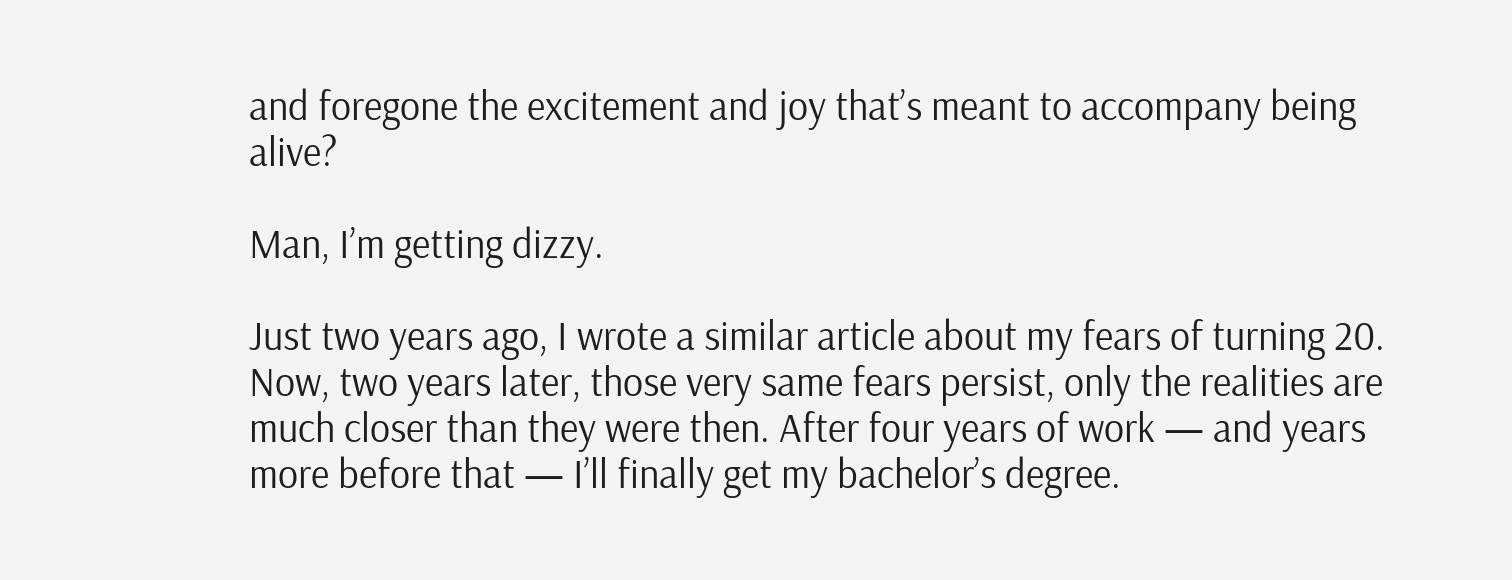and foregone the excitement and joy that’s meant to accompany being alive?

Man, I’m getting dizzy.

Just two years ago, I wrote a similar article about my fears of turning 20. Now, two years later, those very same fears persist, only the realities are much closer than they were then. After four years of work — and years more before that — I’ll finally get my bachelor’s degree.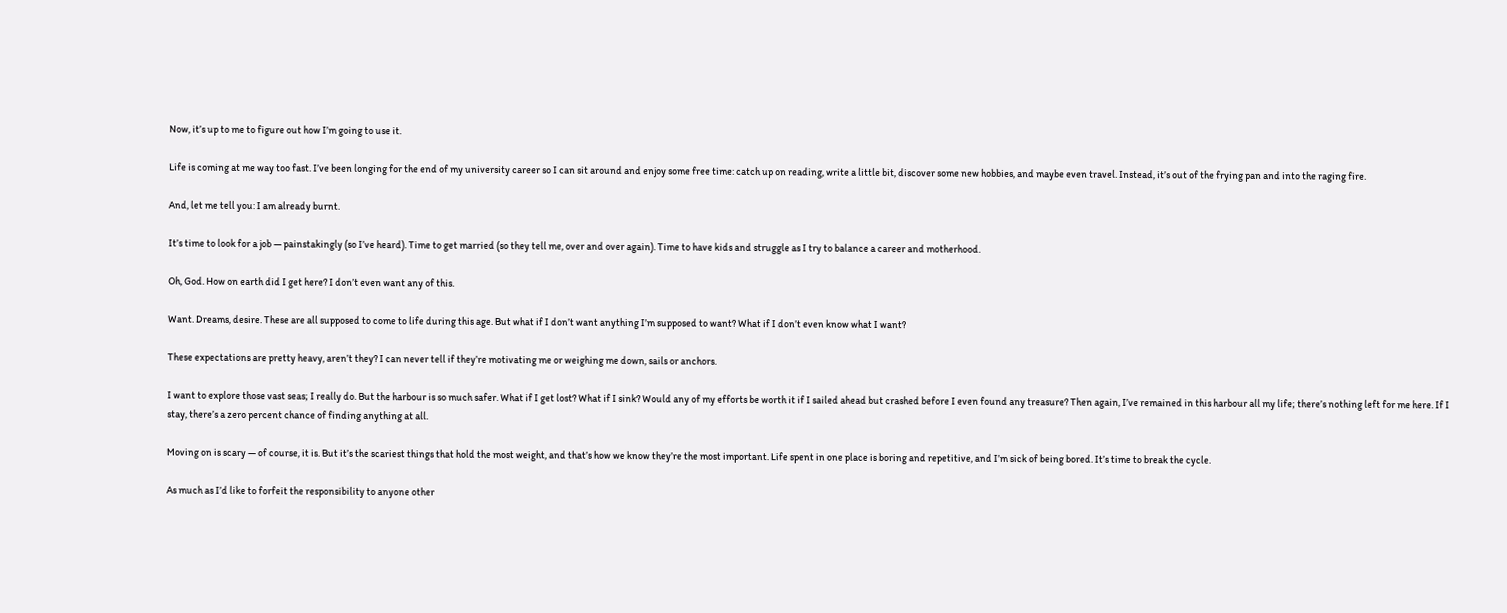Now, it’s up to me to figure out how I’m going to use it.

Life is coming at me way too fast. I’ve been longing for the end of my university career so I can sit around and enjoy some free time: catch up on reading, write a little bit, discover some new hobbies, and maybe even travel. Instead, it’s out of the frying pan and into the raging fire.

And, let me tell you: I am already burnt.

It’s time to look for a job — painstakingly (so I’ve heard). Time to get married (so they tell me, over and over again). Time to have kids and struggle as I try to balance a career and motherhood.

Oh, God. How on earth did I get here? I don’t even want any of this.

Want. Dreams, desire. These are all supposed to come to life during this age. But what if I don’t want anything I’m supposed to want? What if I don’t even know what I want?

These expectations are pretty heavy, aren’t they? I can never tell if they’re motivating me or weighing me down, sails or anchors.

I want to explore those vast seas; I really do. But the harbour is so much safer. What if I get lost? What if I sink? Would any of my efforts be worth it if I sailed ahead but crashed before I even found any treasure? Then again, I’ve remained in this harbour all my life; there’s nothing left for me here. If I stay, there’s a zero percent chance of finding anything at all.

Moving on is scary — of course, it is. But it’s the scariest things that hold the most weight, and that’s how we know they’re the most important. Life spent in one place is boring and repetitive, and I’m sick of being bored. It’s time to break the cycle.

As much as I’d like to forfeit the responsibility to anyone other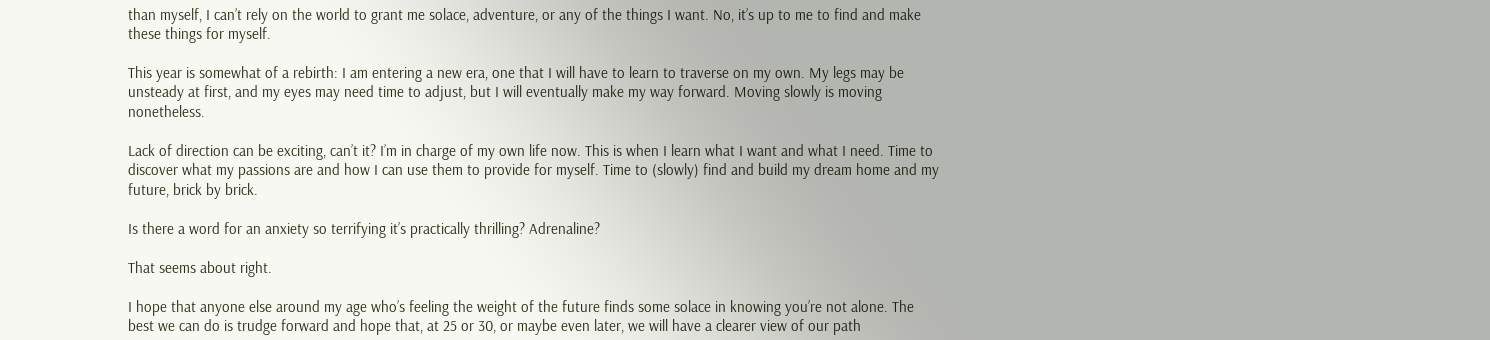than myself, I can’t rely on the world to grant me solace, adventure, or any of the things I want. No, it’s up to me to find and make these things for myself.

This year is somewhat of a rebirth: I am entering a new era, one that I will have to learn to traverse on my own. My legs may be unsteady at first, and my eyes may need time to adjust, but I will eventually make my way forward. Moving slowly is moving nonetheless.

Lack of direction can be exciting, can’t it? I’m in charge of my own life now. This is when I learn what I want and what I need. Time to discover what my passions are and how I can use them to provide for myself. Time to (slowly) find and build my dream home and my future, brick by brick.

Is there a word for an anxiety so terrifying it’s practically thrilling? Adrenaline?

That seems about right.

I hope that anyone else around my age who’s feeling the weight of the future finds some solace in knowing you’re not alone. The best we can do is trudge forward and hope that, at 25 or 30, or maybe even later, we will have a clearer view of our path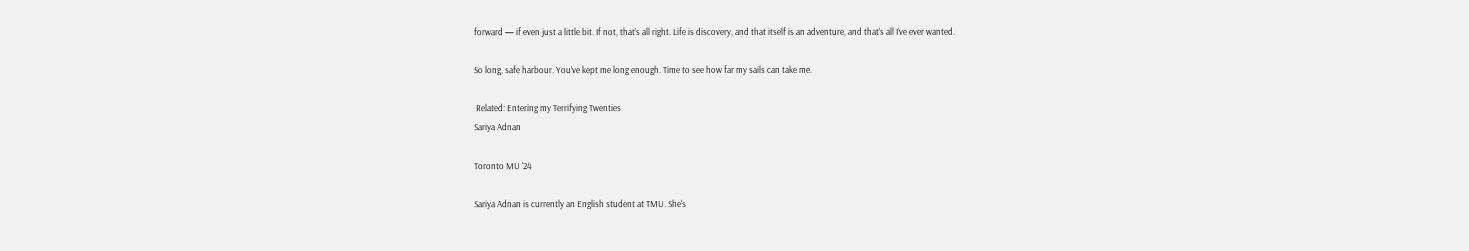forward — if even just a little bit. If not, that’s all right. Life is discovery, and that itself is an adventure, and that’s all I’ve ever wanted.

So long, safe harbour. You’ve kept me long enough. Time to see how far my sails can take me.

 Related: Entering my Terrifying Twenties
Sariya Adnan

Toronto MU '24

Sariya Adnan is currently an English student at TMU. She's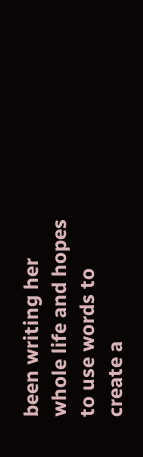been writing her whole life and hopes to use words to create a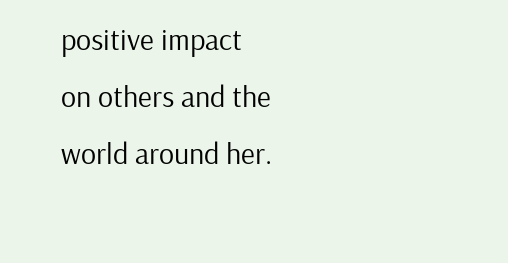positive impact on others and the world around her.